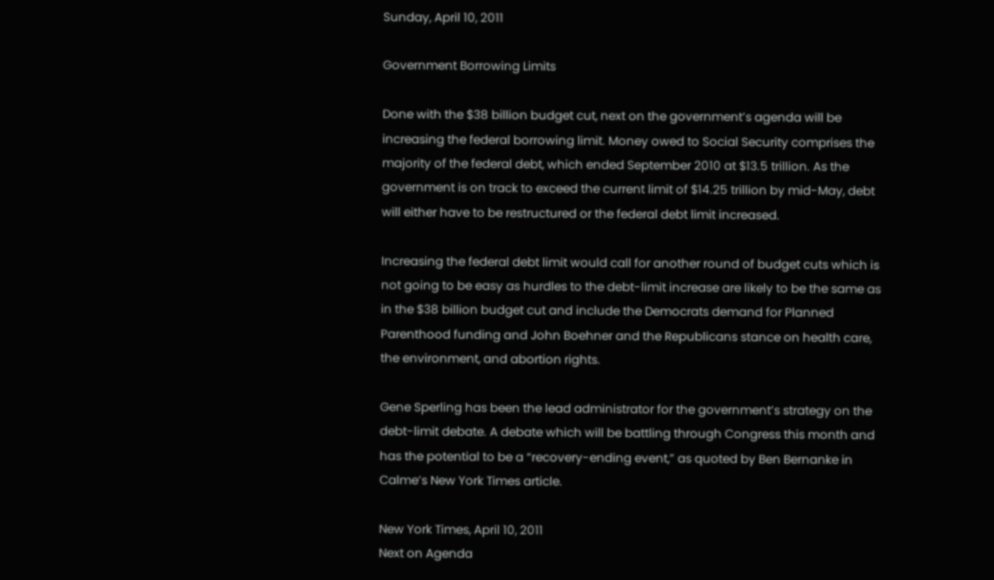Sunday, April 10, 2011

Government Borrowing Limits

Done with the $38 billion budget cut, next on the government’s agenda will be increasing the federal borrowing limit. Money owed to Social Security comprises the majority of the federal debt, which ended September 2010 at $13.5 trillion. As the government is on track to exceed the current limit of $14.25 trillion by mid-May, debt will either have to be restructured or the federal debt limit increased.

Increasing the federal debt limit would call for another round of budget cuts which is not going to be easy as hurdles to the debt-limit increase are likely to be the same as in the $38 billion budget cut and include the Democrats demand for Planned Parenthood funding and John Boehner and the Republicans stance on health care, the environment, and abortion rights.

Gene Sperling has been the lead administrator for the government’s strategy on the debt-limit debate. A debate which will be battling through Congress this month and has the potential to be a “recovery-ending event,” as quoted by Ben Bernanke in Calme’s New York Times article.

New York Times, April 10, 2011
Next on Agenda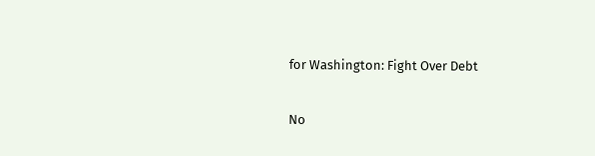for Washington: Fight Over Debt

No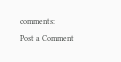comments:

Post a Comment